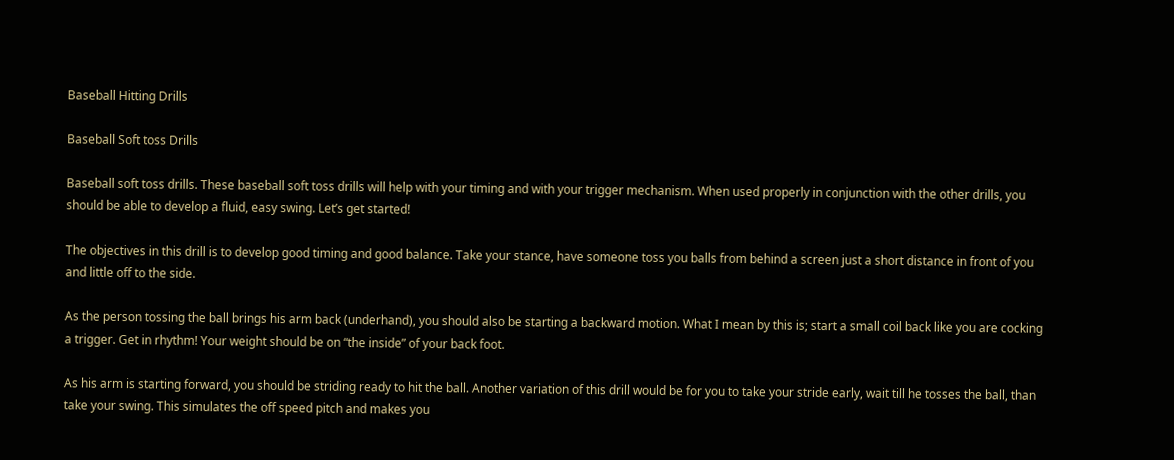Baseball Hitting Drills

Baseball Soft toss Drills

Baseball soft toss drills. These baseball soft toss drills will help with your timing and with your trigger mechanism. When used properly in conjunction with the other drills, you should be able to develop a fluid, easy swing. Let’s get started!

The objectives in this drill is to develop good timing and good balance. Take your stance, have someone toss you balls from behind a screen just a short distance in front of you and little off to the side.

As the person tossing the ball brings his arm back (underhand), you should also be starting a backward motion. What I mean by this is; start a small coil back like you are cocking a trigger. Get in rhythm! Your weight should be on “the inside” of your back foot.

As his arm is starting forward, you should be striding ready to hit the ball. Another variation of this drill would be for you to take your stride early, wait till he tosses the ball, than take your swing. This simulates the off speed pitch and makes you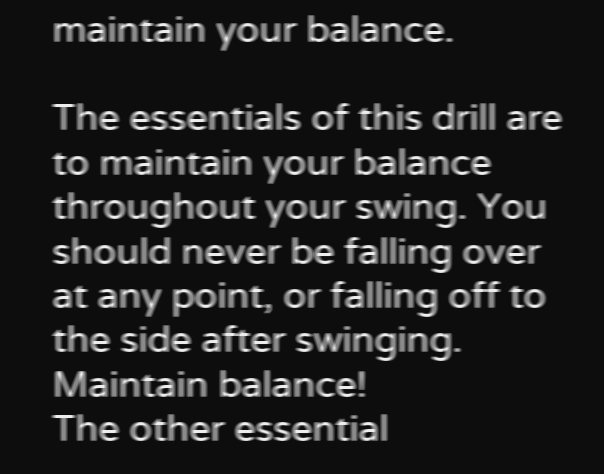maintain your balance.

The essentials of this drill are to maintain your balance throughout your swing. You should never be falling over at any point, or falling off to the side after swinging. Maintain balance!
The other essential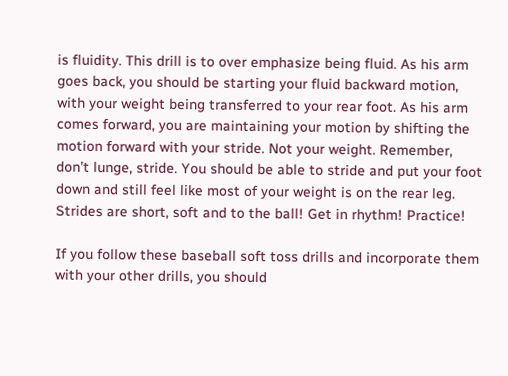is fluidity. This drill is to over emphasize being fluid. As his arm goes back, you should be starting your fluid backward motion, with your weight being transferred to your rear foot. As his arm comes forward, you are maintaining your motion by shifting the motion forward with your stride. Not your weight. Remember, don’t lunge, stride. You should be able to stride and put your foot down and still feel like most of your weight is on the rear leg. Strides are short, soft and to the ball! Get in rhythm! Practice!

If you follow these baseball soft toss drills and incorporate them with your other drills, you should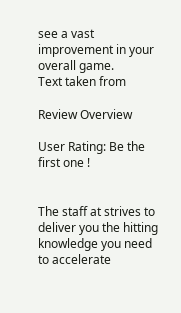see a vast improvement in your overall game.
Text taken from

Review Overview

User Rating: Be the first one !


The staff at strives to deliver you the hitting knowledge you need to accelerate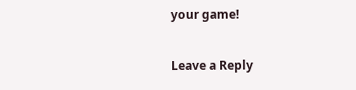your game!

Leave a Reply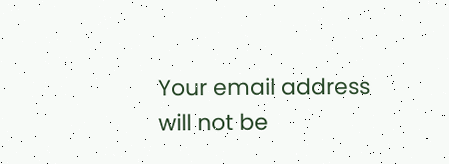Your email address will not be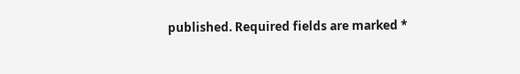published. Required fields are marked *